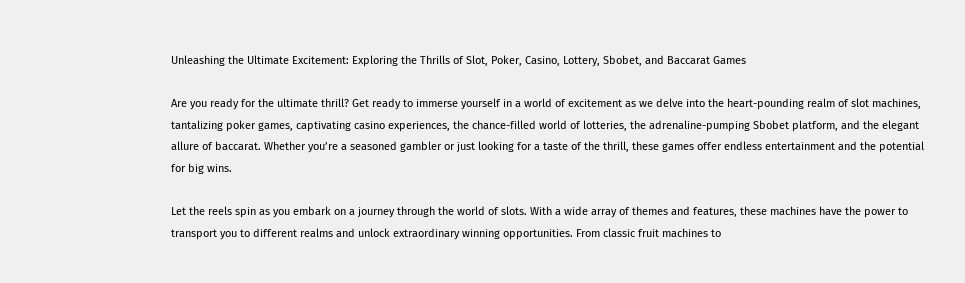Unleashing the Ultimate Excitement: Exploring the Thrills of Slot, Poker, Casino, Lottery, Sbobet, and Baccarat Games

Are you ready for the ultimate thrill? Get ready to immerse yourself in a world of excitement as we delve into the heart-pounding realm of slot machines, tantalizing poker games, captivating casino experiences, the chance-filled world of lotteries, the adrenaline-pumping Sbobet platform, and the elegant allure of baccarat. Whether you’re a seasoned gambler or just looking for a taste of the thrill, these games offer endless entertainment and the potential for big wins.

Let the reels spin as you embark on a journey through the world of slots. With a wide array of themes and features, these machines have the power to transport you to different realms and unlock extraordinary winning opportunities. From classic fruit machines to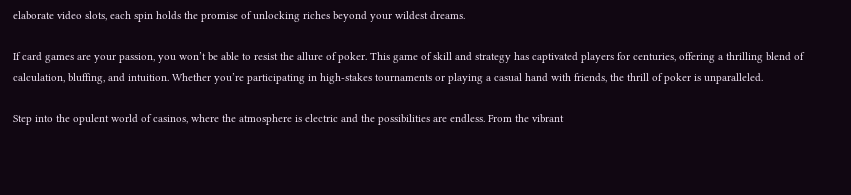elaborate video slots, each spin holds the promise of unlocking riches beyond your wildest dreams.

If card games are your passion, you won’t be able to resist the allure of poker. This game of skill and strategy has captivated players for centuries, offering a thrilling blend of calculation, bluffing, and intuition. Whether you’re participating in high-stakes tournaments or playing a casual hand with friends, the thrill of poker is unparalleled.

Step into the opulent world of casinos, where the atmosphere is electric and the possibilities are endless. From the vibrant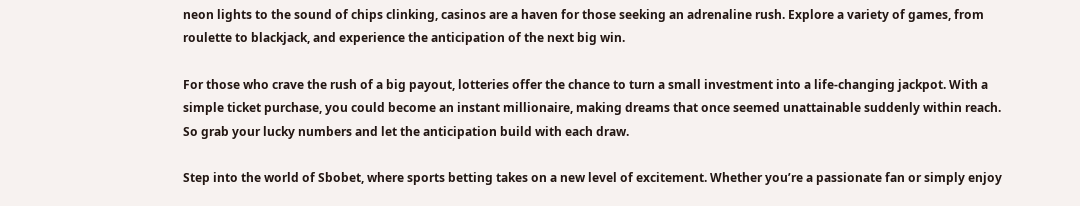neon lights to the sound of chips clinking, casinos are a haven for those seeking an adrenaline rush. Explore a variety of games, from roulette to blackjack, and experience the anticipation of the next big win.

For those who crave the rush of a big payout, lotteries offer the chance to turn a small investment into a life-changing jackpot. With a simple ticket purchase, you could become an instant millionaire, making dreams that once seemed unattainable suddenly within reach. So grab your lucky numbers and let the anticipation build with each draw.

Step into the world of Sbobet, where sports betting takes on a new level of excitement. Whether you’re a passionate fan or simply enjoy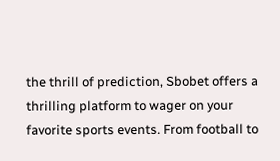the thrill of prediction, Sbobet offers a thrilling platform to wager on your favorite sports events. From football to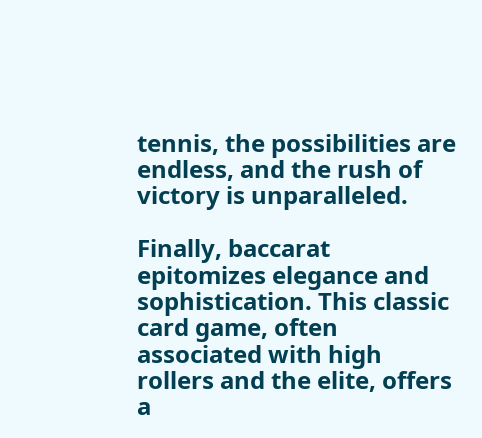tennis, the possibilities are endless, and the rush of victory is unparalleled.

Finally, baccarat epitomizes elegance and sophistication. This classic card game, often associated with high rollers and the elite, offers a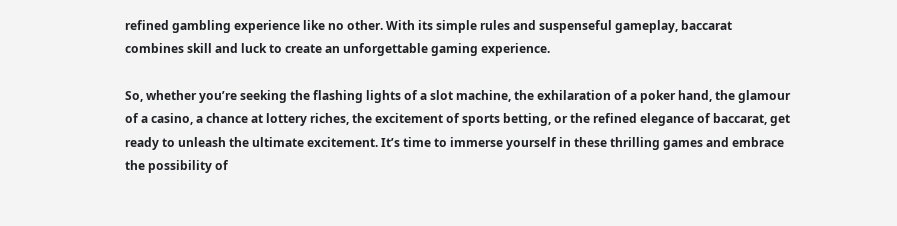refined gambling experience like no other. With its simple rules and suspenseful gameplay, baccarat combines skill and luck to create an unforgettable gaming experience.

So, whether you’re seeking the flashing lights of a slot machine, the exhilaration of a poker hand, the glamour of a casino, a chance at lottery riches, the excitement of sports betting, or the refined elegance of baccarat, get ready to unleash the ultimate excitement. It’s time to immerse yourself in these thrilling games and embrace the possibility of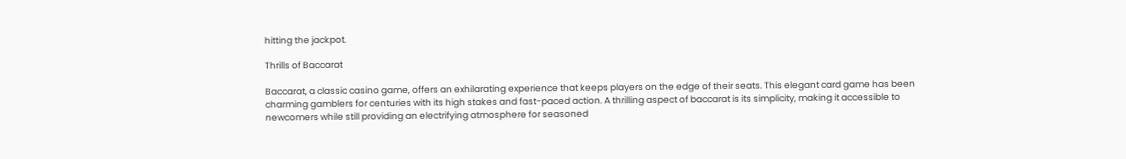hitting the jackpot.

Thrills of Baccarat

Baccarat, a classic casino game, offers an exhilarating experience that keeps players on the edge of their seats. This elegant card game has been charming gamblers for centuries with its high stakes and fast-paced action. A thrilling aspect of baccarat is its simplicity, making it accessible to newcomers while still providing an electrifying atmosphere for seasoned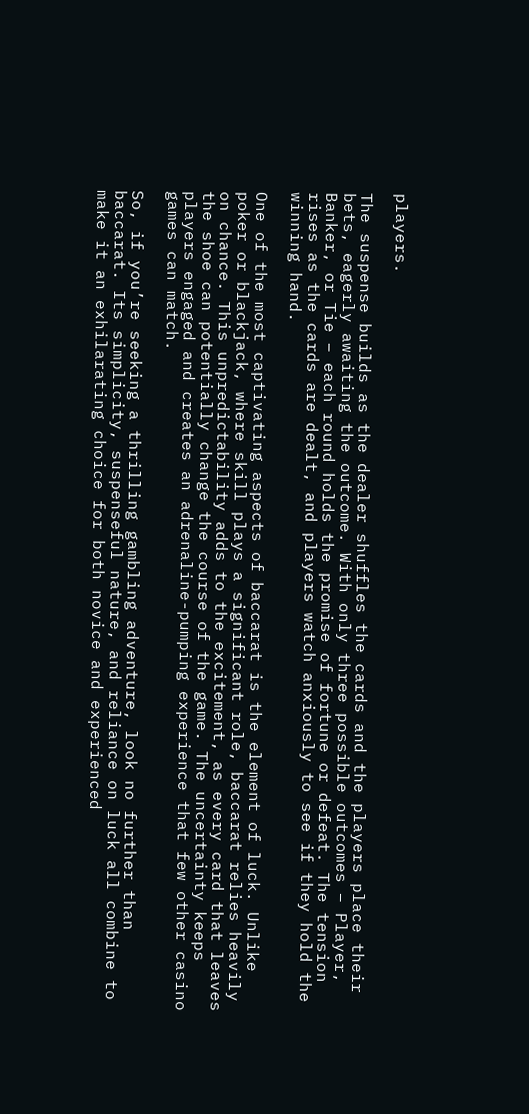players.

The suspense builds as the dealer shuffles the cards and the players place their bets, eagerly awaiting the outcome. With only three possible outcomes – Player, Banker, or Tie – each round holds the promise of fortune or defeat. The tension rises as the cards are dealt, and players watch anxiously to see if they hold the winning hand.

One of the most captivating aspects of baccarat is the element of luck. Unlike poker or blackjack, where skill plays a significant role, baccarat relies heavily on chance. This unpredictability adds to the excitement, as every card that leaves the shoe can potentially change the course of the game. The uncertainty keeps players engaged and creates an adrenaline-pumping experience that few other casino games can match.

So, if you’re seeking a thrilling gambling adventure, look no further than baccarat. Its simplicity, suspenseful nature, and reliance on luck all combine to make it an exhilarating choice for both novice and experienced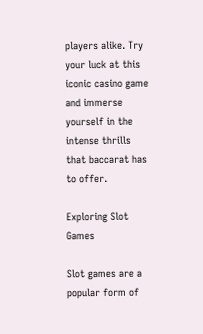players alike. Try your luck at this iconic casino game and immerse yourself in the intense thrills that baccarat has to offer.

Exploring Slot Games

Slot games are a popular form of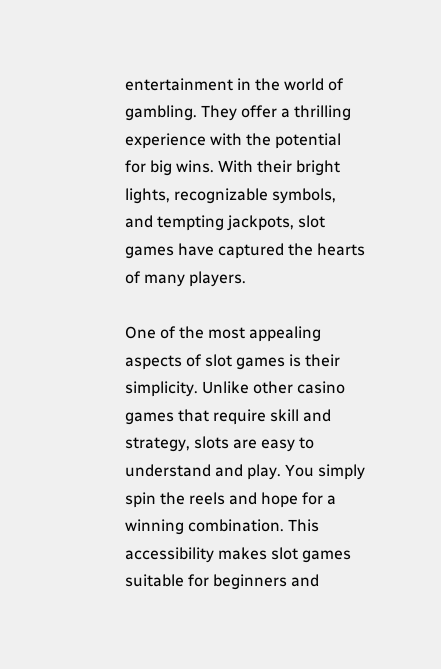entertainment in the world of gambling. They offer a thrilling experience with the potential for big wins. With their bright lights, recognizable symbols, and tempting jackpots, slot games have captured the hearts of many players.

One of the most appealing aspects of slot games is their simplicity. Unlike other casino games that require skill and strategy, slots are easy to understand and play. You simply spin the reels and hope for a winning combination. This accessibility makes slot games suitable for beginners and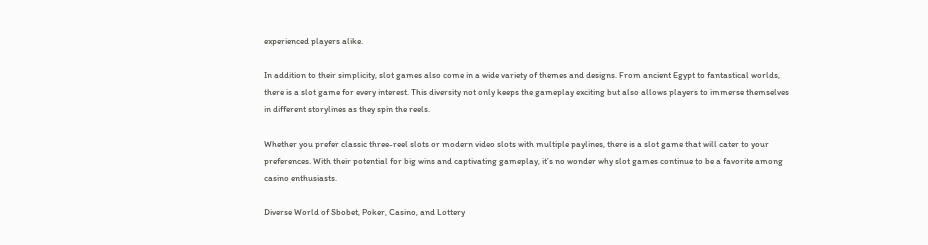experienced players alike.

In addition to their simplicity, slot games also come in a wide variety of themes and designs. From ancient Egypt to fantastical worlds, there is a slot game for every interest. This diversity not only keeps the gameplay exciting but also allows players to immerse themselves in different storylines as they spin the reels.

Whether you prefer classic three-reel slots or modern video slots with multiple paylines, there is a slot game that will cater to your preferences. With their potential for big wins and captivating gameplay, it’s no wonder why slot games continue to be a favorite among casino enthusiasts.

Diverse World of Sbobet, Poker, Casino, and Lottery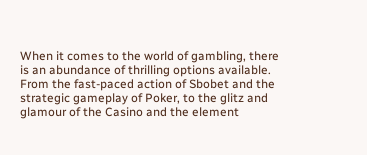When it comes to the world of gambling, there is an abundance of thrilling options available. From the fast-paced action of Sbobet and the strategic gameplay of Poker, to the glitz and glamour of the Casino and the element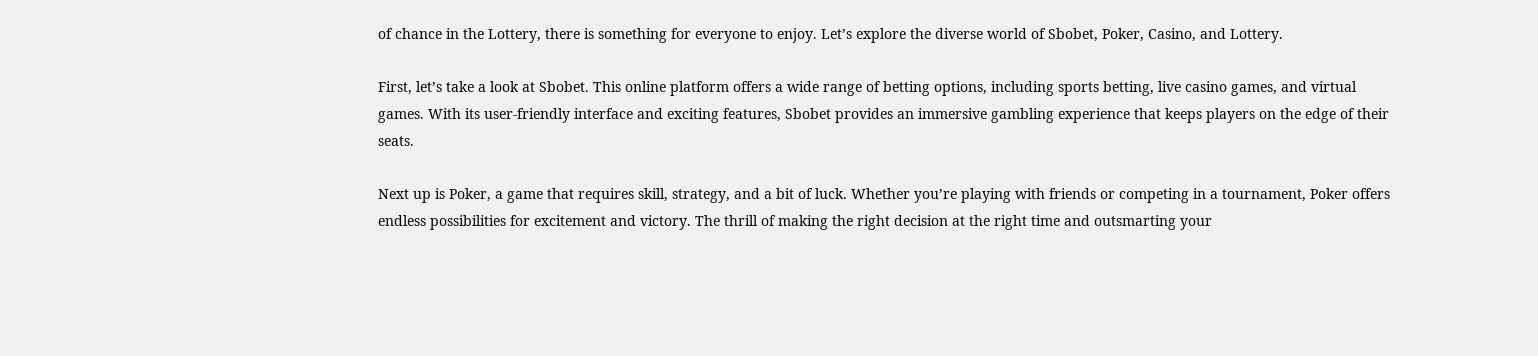of chance in the Lottery, there is something for everyone to enjoy. Let’s explore the diverse world of Sbobet, Poker, Casino, and Lottery.

First, let’s take a look at Sbobet. This online platform offers a wide range of betting options, including sports betting, live casino games, and virtual games. With its user-friendly interface and exciting features, Sbobet provides an immersive gambling experience that keeps players on the edge of their seats.

Next up is Poker, a game that requires skill, strategy, and a bit of luck. Whether you’re playing with friends or competing in a tournament, Poker offers endless possibilities for excitement and victory. The thrill of making the right decision at the right time and outsmarting your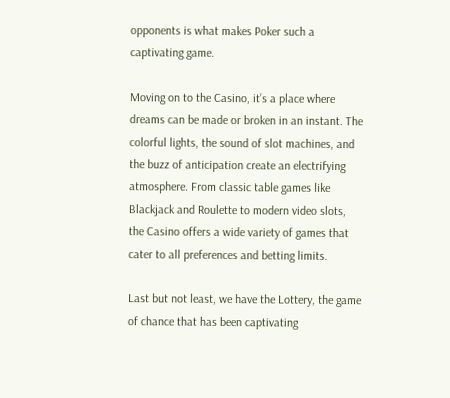opponents is what makes Poker such a captivating game.

Moving on to the Casino, it’s a place where dreams can be made or broken in an instant. The colorful lights, the sound of slot machines, and the buzz of anticipation create an electrifying atmosphere. From classic table games like Blackjack and Roulette to modern video slots, the Casino offers a wide variety of games that cater to all preferences and betting limits.

Last but not least, we have the Lottery, the game of chance that has been captivating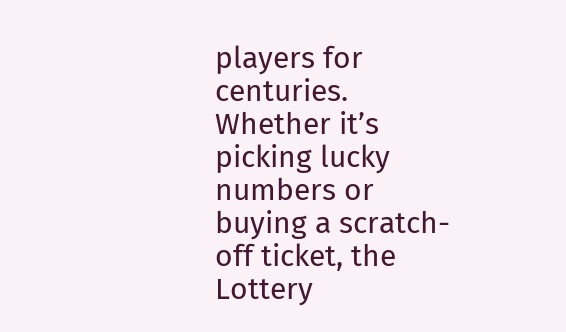players for centuries. Whether it’s picking lucky numbers or buying a scratch-off ticket, the Lottery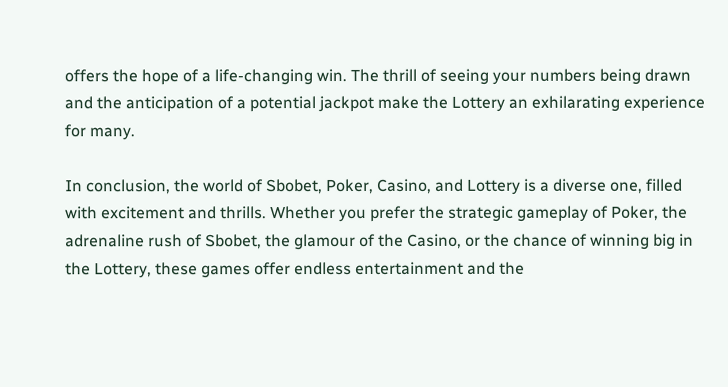offers the hope of a life-changing win. The thrill of seeing your numbers being drawn and the anticipation of a potential jackpot make the Lottery an exhilarating experience for many.

In conclusion, the world of Sbobet, Poker, Casino, and Lottery is a diverse one, filled with excitement and thrills. Whether you prefer the strategic gameplay of Poker, the adrenaline rush of Sbobet, the glamour of the Casino, or the chance of winning big in the Lottery, these games offer endless entertainment and the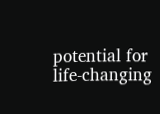potential for life-changing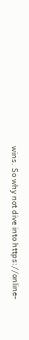wins. So why not dive into https://online-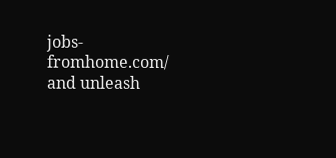jobs-fromhome.com/ and unleash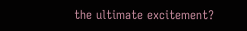the ultimate excitement?